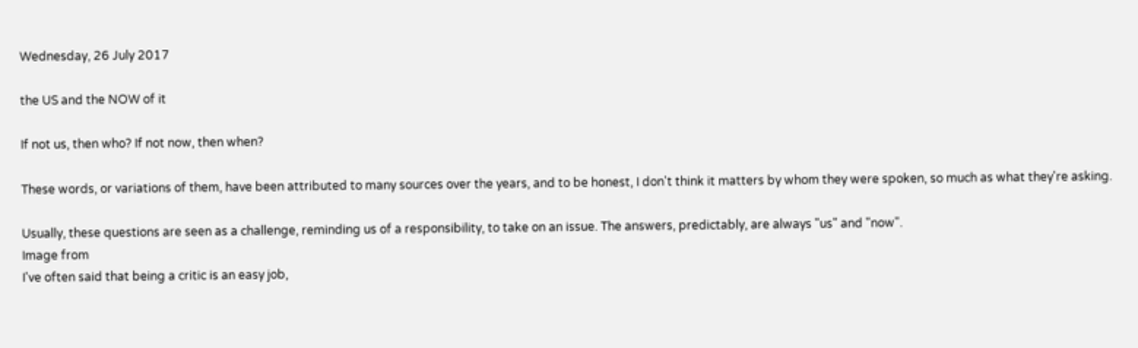Wednesday, 26 July 2017

the US and the NOW of it

If not us, then who? If not now, then when?

These words, or variations of them, have been attributed to many sources over the years, and to be honest, I don't think it matters by whom they were spoken, so much as what they're asking.

Usually, these questions are seen as a challenge, reminding us of a responsibility, to take on an issue. The answers, predictably, are always "us" and "now".
Image from
I've often said that being a critic is an easy job,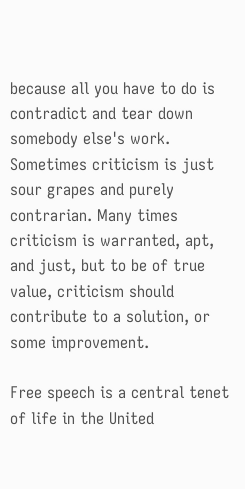because all you have to do is contradict and tear down somebody else's work. Sometimes criticism is just sour grapes and purely contrarian. Many times criticism is warranted, apt, and just, but to be of true value, criticism should contribute to a solution, or some improvement.

Free speech is a central tenet of life in the United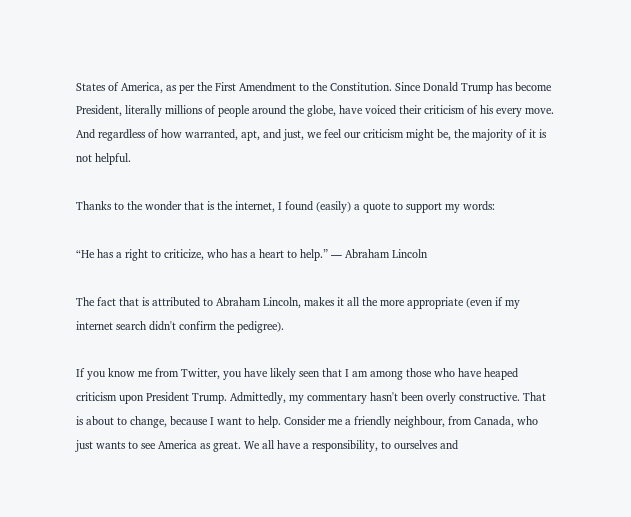States of America, as per the First Amendment to the Constitution. Since Donald Trump has become President, literally millions of people around the globe, have voiced their criticism of his every move. And regardless of how warranted, apt, and just, we feel our criticism might be, the majority of it is not helpful.

Thanks to the wonder that is the internet, I found (easily) a quote to support my words:

“He has a right to criticize, who has a heart to help.” ― Abraham Lincoln

The fact that is attributed to Abraham Lincoln, makes it all the more appropriate (even if my internet search didn't confirm the pedigree).

If you know me from Twitter, you have likely seen that I am among those who have heaped criticism upon President Trump. Admittedly, my commentary hasn't been overly constructive. That is about to change, because I want to help. Consider me a friendly neighbour, from Canada, who just wants to see America as great. We all have a responsibility, to ourselves and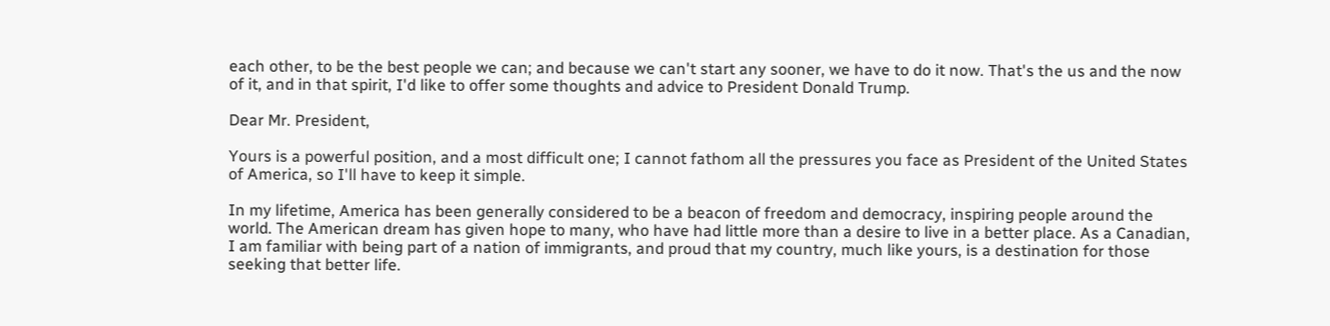each other, to be the best people we can; and because we can't start any sooner, we have to do it now. That's the us and the now of it, and in that spirit, I'd like to offer some thoughts and advice to President Donald Trump.

Dear Mr. President,

Yours is a powerful position, and a most difficult one; I cannot fathom all the pressures you face as President of the United States of America, so I'll have to keep it simple.

In my lifetime, America has been generally considered to be a beacon of freedom and democracy, inspiring people around the world. The American dream has given hope to many, who have had little more than a desire to live in a better place. As a Canadian, I am familiar with being part of a nation of immigrants, and proud that my country, much like yours, is a destination for those seeking that better life.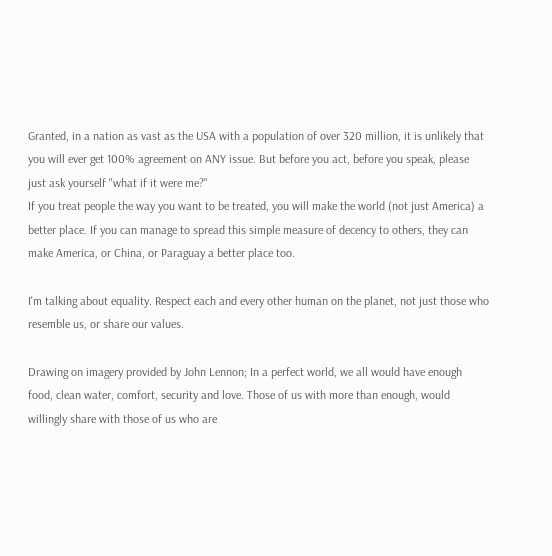Granted, in a nation as vast as the USA with a population of over 320 million, it is unlikely that you will ever get 100% agreement on ANY issue. But before you act, before you speak, please just ask yourself "what if it were me?"
If you treat people the way you want to be treated, you will make the world (not just America) a better place. If you can manage to spread this simple measure of decency to others, they can make America, or China, or Paraguay a better place too.

I'm talking about equality. Respect each and every other human on the planet, not just those who resemble us, or share our values.

Drawing on imagery provided by John Lennon; In a perfect world, we all would have enough food, clean water, comfort, security and love. Those of us with more than enough, would willingly share with those of us who are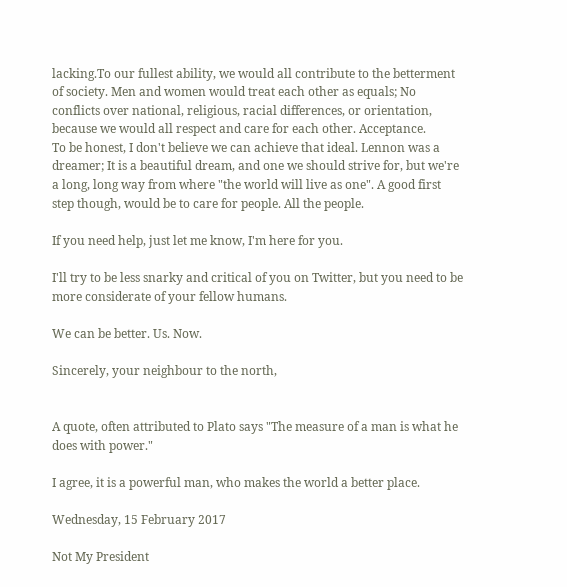lacking.To our fullest ability, we would all contribute to the betterment of society. Men and women would treat each other as equals; No conflicts over national, religious, racial differences, or orientation, because we would all respect and care for each other. Acceptance.
To be honest, I don't believe we can achieve that ideal. Lennon was a dreamer; It is a beautiful dream, and one we should strive for, but we're a long, long way from where "the world will live as one". A good first step though, would be to care for people. All the people.

If you need help, just let me know, I'm here for you.

I'll try to be less snarky and critical of you on Twitter, but you need to be more considerate of your fellow humans.

We can be better. Us. Now.

Sincerely, your neighbour to the north,


A quote, often attributed to Plato says "The measure of a man is what he does with power."

I agree, it is a powerful man, who makes the world a better place.

Wednesday, 15 February 2017

Not My President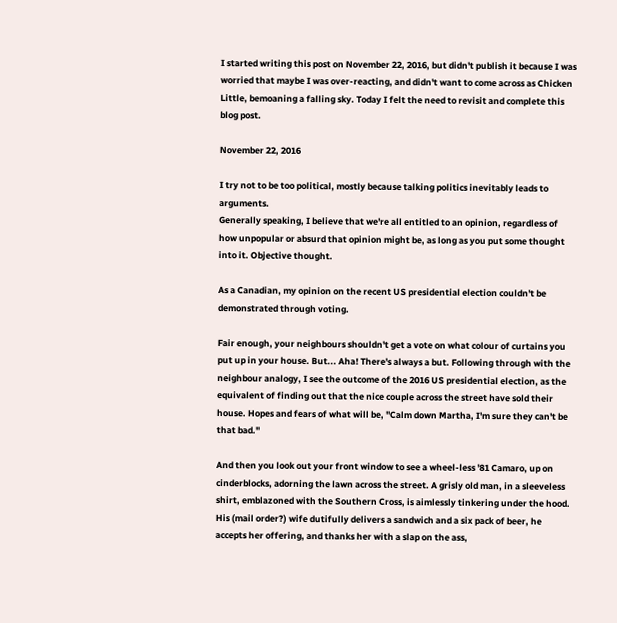I started writing this post on November 22, 2016, but didn't publish it because I was worried that maybe I was over-reacting, and didn't want to come across as Chicken Little, bemoaning a falling sky. Today I felt the need to revisit and complete this blog post.

November 22, 2016

I try not to be too political, mostly because talking politics inevitably leads to arguments.
Generally speaking, I believe that we're all entitled to an opinion, regardless of how unpopular or absurd that opinion might be, as long as you put some thought into it. Objective thought.

As a Canadian, my opinion on the recent US presidential election couldn't be demonstrated through voting.

Fair enough, your neighbours shouldn't get a vote on what colour of curtains you put up in your house. But... Aha! There's always a but. Following through with the neighbour analogy, I see the outcome of the 2016 US presidential election, as the equivalent of finding out that the nice couple across the street have sold their house. Hopes and fears of what will be, "Calm down Martha, I'm sure they can't be that bad."

And then you look out your front window to see a wheel-less '81 Camaro, up on cinderblocks, adorning the lawn across the street. A grisly old man, in a sleeveless shirt, emblazoned with the Southern Cross, is aimlessly tinkering under the hood. His (mail order?) wife dutifully delivers a sandwich and a six pack of beer, he accepts her offering, and thanks her with a slap on the ass,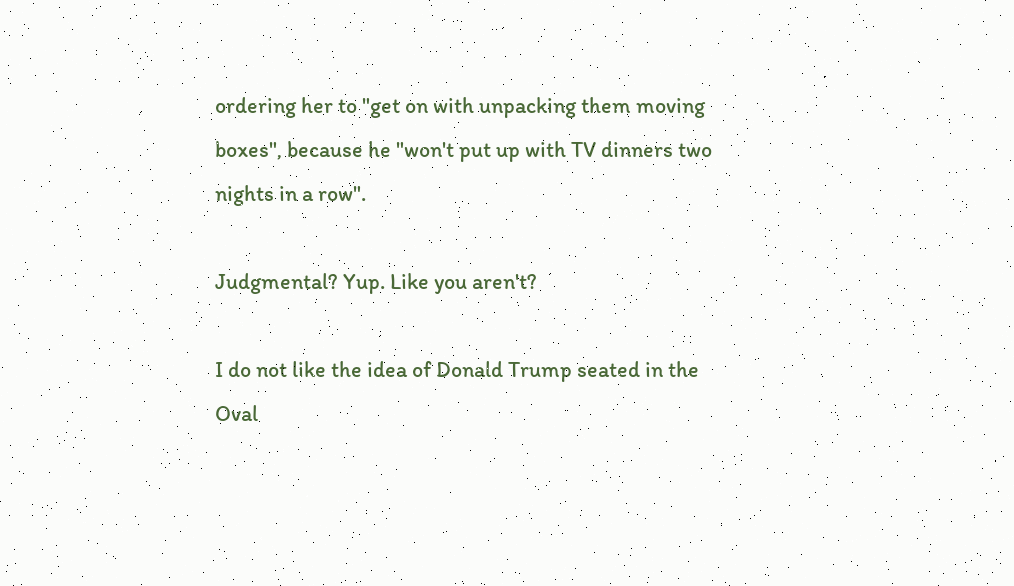ordering her to "get on with unpacking them moving boxes", because he "won't put up with TV dinners two nights in a row".

Judgmental? Yup. Like you aren't?

I do not like the idea of Donald Trump seated in the Oval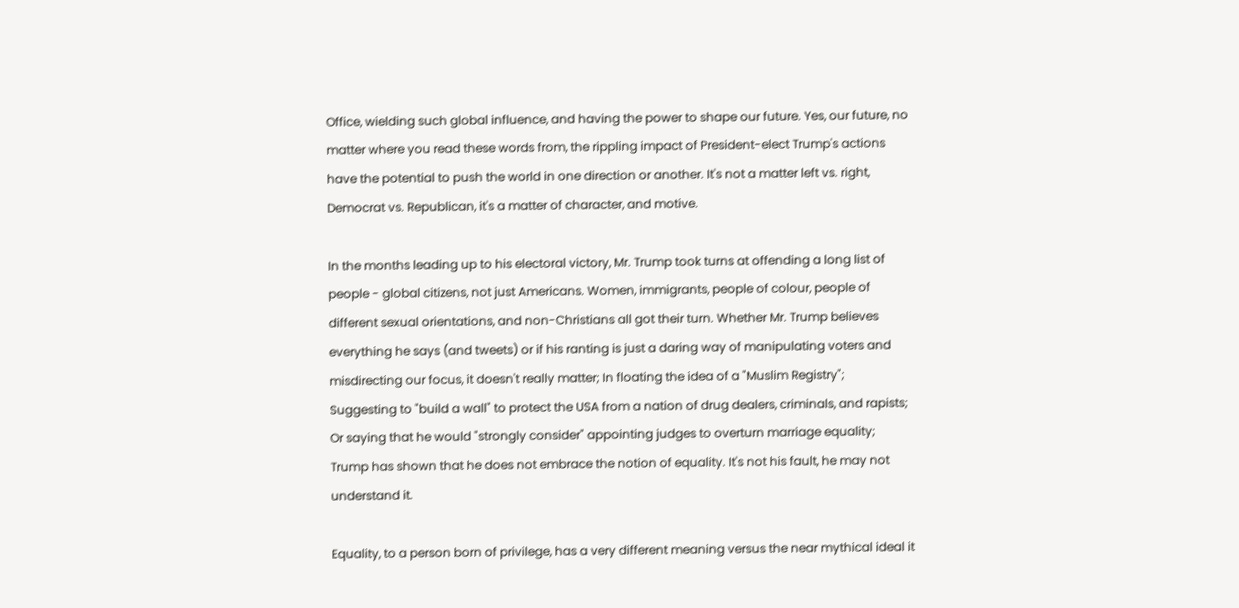Office, wielding such global influence, and having the power to shape our future. Yes, our future, no matter where you read these words from, the rippling impact of President-elect Trump's actions have the potential to push the world in one direction or another. It's not a matter left vs. right, Democrat vs. Republican, it's a matter of character, and motive.

In the months leading up to his electoral victory, Mr. Trump took turns at offending a long list of people - global citizens, not just Americans. Women, immigrants, people of colour, people of different sexual orientations, and non-Christians all got their turn. Whether Mr. Trump believes everything he says (and tweets) or if his ranting is just a daring way of manipulating voters and misdirecting our focus, it doesn't really matter; In floating the idea of a "Muslim Registry"; Suggesting to "build a wall" to protect the USA from a nation of drug dealers, criminals, and rapists; Or saying that he would "strongly consider" appointing judges to overturn marriage equality; Trump has shown that he does not embrace the notion of equality. It's not his fault, he may not understand it.

Equality, to a person born of privilege, has a very different meaning versus the near mythical ideal it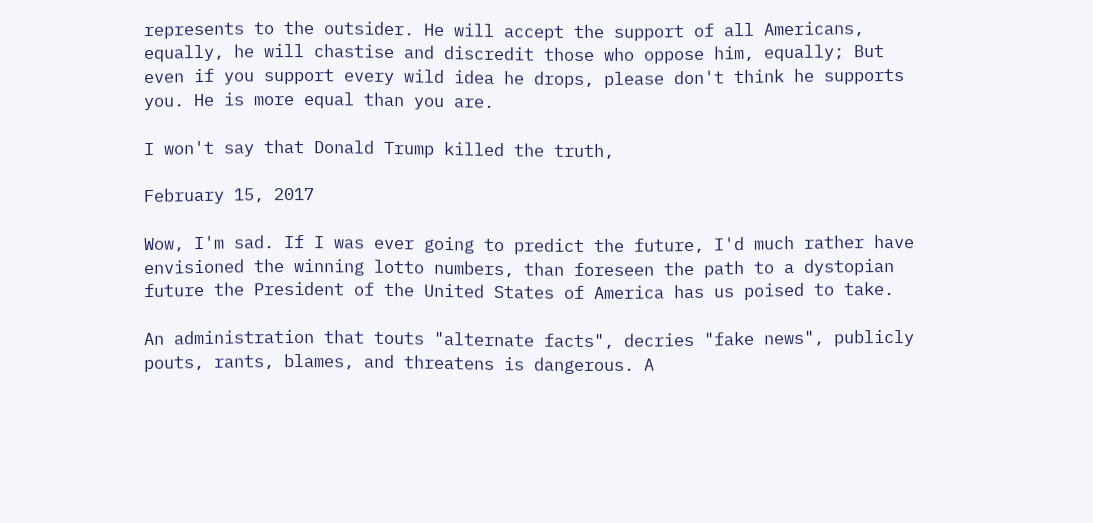represents to the outsider. He will accept the support of all Americans, equally, he will chastise and discredit those who oppose him, equally; But even if you support every wild idea he drops, please don't think he supports you. He is more equal than you are.

I won't say that Donald Trump killed the truth,

February 15, 2017

Wow, I'm sad. If I was ever going to predict the future, I'd much rather have envisioned the winning lotto numbers, than foreseen the path to a dystopian future the President of the United States of America has us poised to take.

An administration that touts "alternate facts", decries "fake news", publicly pouts, rants, blames, and threatens is dangerous. A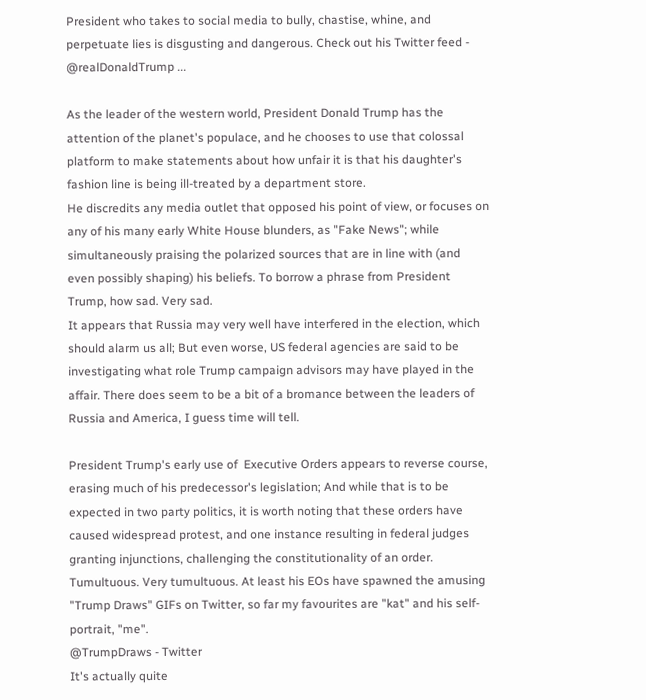President who takes to social media to bully, chastise, whine, and perpetuate lies is disgusting and dangerous. Check out his Twitter feed - @realDonaldTrump ...

As the leader of the western world, President Donald Trump has the attention of the planet's populace, and he chooses to use that colossal platform to make statements about how unfair it is that his daughter's fashion line is being ill-treated by a department store.
He discredits any media outlet that opposed his point of view, or focuses on any of his many early White House blunders, as "Fake News"; while simultaneously praising the polarized sources that are in line with (and even possibly shaping) his beliefs. To borrow a phrase from President Trump, how sad. Very sad.
It appears that Russia may very well have interfered in the election, which should alarm us all; But even worse, US federal agencies are said to be investigating what role Trump campaign advisors may have played in the affair. There does seem to be a bit of a bromance between the leaders of Russia and America, I guess time will tell.

President Trump's early use of  Executive Orders appears to reverse course, erasing much of his predecessor's legislation; And while that is to be expected in two party politics, it is worth noting that these orders have caused widespread protest, and one instance resulting in federal judges granting injunctions, challenging the constitutionality of an order. Tumultuous. Very tumultuous. At least his EOs have spawned the amusing "Trump Draws" GIFs on Twitter, so far my favourites are "kat" and his self-portrait, "me".
@TrumpDraws - Twitter
It's actually quite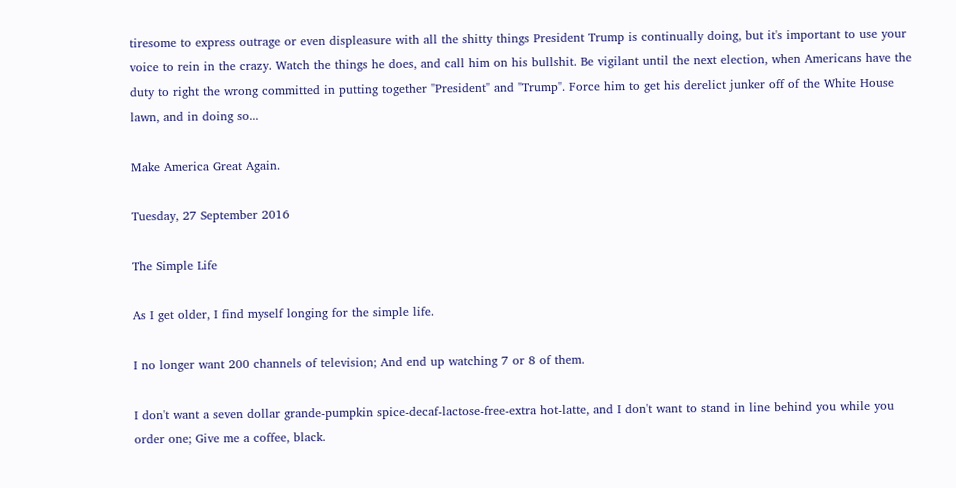tiresome to express outrage or even displeasure with all the shitty things President Trump is continually doing, but it's important to use your voice to rein in the crazy. Watch the things he does, and call him on his bullshit. Be vigilant until the next election, when Americans have the duty to right the wrong committed in putting together "President" and "Trump". Force him to get his derelict junker off of the White House lawn, and in doing so...

Make America Great Again.

Tuesday, 27 September 2016

The Simple Life

As I get older, I find myself longing for the simple life.

I no longer want 200 channels of television; And end up watching 7 or 8 of them.

I don't want a seven dollar grande-pumpkin spice-decaf-lactose-free-extra hot-latte, and I don't want to stand in line behind you while you order one; Give me a coffee, black.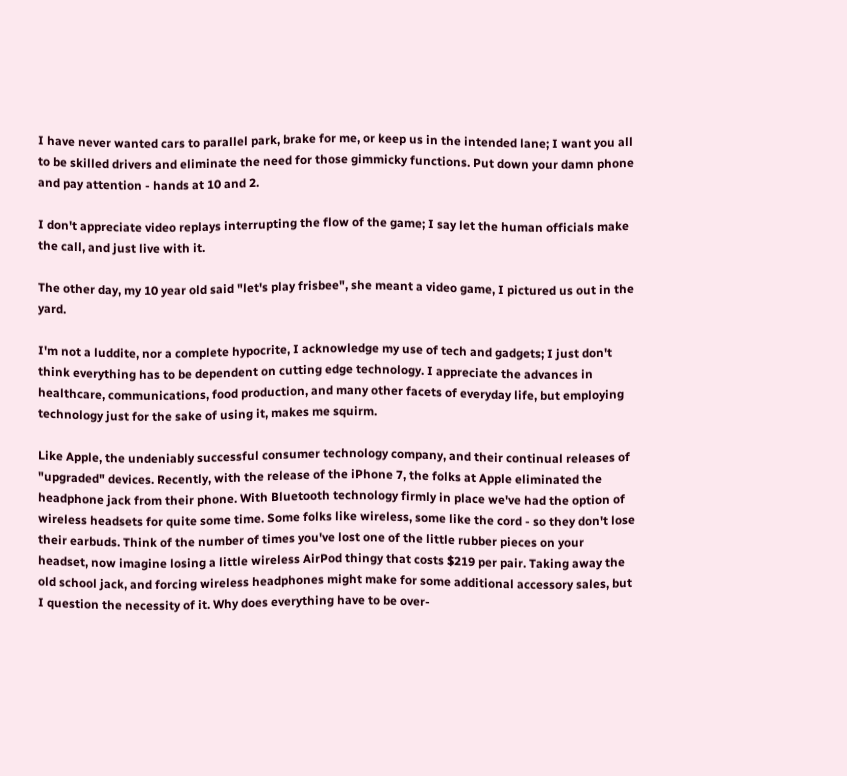I have never wanted cars to parallel park, brake for me, or keep us in the intended lane; I want you all to be skilled drivers and eliminate the need for those gimmicky functions. Put down your damn phone and pay attention - hands at 10 and 2.

I don't appreciate video replays interrupting the flow of the game; I say let the human officials make the call, and just live with it.

The other day, my 10 year old said "let's play frisbee", she meant a video game, I pictured us out in the yard.

I'm not a luddite, nor a complete hypocrite, I acknowledge my use of tech and gadgets; I just don't think everything has to be dependent on cutting edge technology. I appreciate the advances in healthcare, communications, food production, and many other facets of everyday life, but employing technology just for the sake of using it, makes me squirm.

Like Apple, the undeniably successful consumer technology company, and their continual releases of "upgraded" devices. Recently, with the release of the iPhone 7, the folks at Apple eliminated the headphone jack from their phone. With Bluetooth technology firmly in place we've had the option of wireless headsets for quite some time. Some folks like wireless, some like the cord - so they don't lose their earbuds. Think of the number of times you've lost one of the little rubber pieces on your headset, now imagine losing a little wireless AirPod thingy that costs $219 per pair. Taking away the old school jack, and forcing wireless headphones might make for some additional accessory sales, but I question the necessity of it. Why does everything have to be over-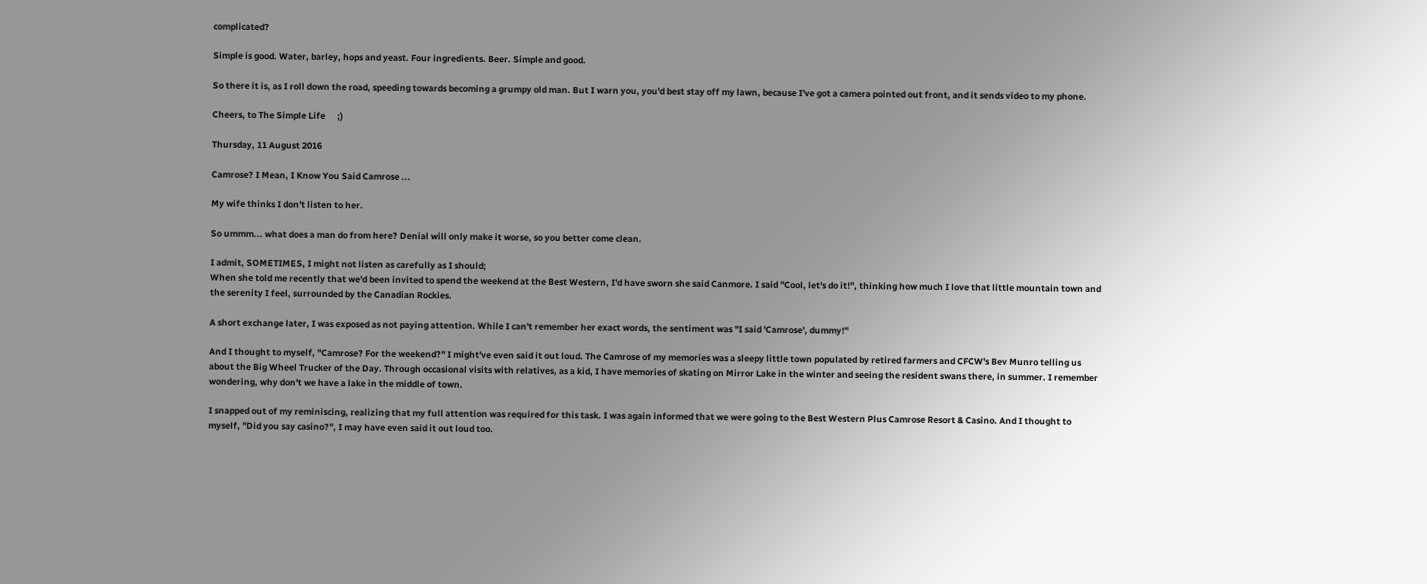complicated?

Simple is good. Water, barley, hops and yeast. Four ingredients. Beer. Simple and good.

So there it is, as I roll down the road, speeding towards becoming a grumpy old man. But I warn you, you'd best stay off my lawn, because I've got a camera pointed out front, and it sends video to my phone.

Cheers, to The Simple Life      ;)

Thursday, 11 August 2016

Camrose? I Mean, I Know You Said Camrose ...

My wife thinks I don't listen to her.

So ummm... what does a man do from here? Denial will only make it worse, so you better come clean.

I admit, SOMETIMES, I might not listen as carefully as I should;
When she told me recently that we'd been invited to spend the weekend at the Best Western, I'd have sworn she said Canmore. I said "Cool, let's do it!", thinking how much I love that little mountain town and the serenity I feel, surrounded by the Canadian Rockies.

A short exchange later, I was exposed as not paying attention. While I can't remember her exact words, the sentiment was "I said 'Camrose', dummy!"

And I thought to myself, "Camrose? For the weekend?" I might've even said it out loud. The Camrose of my memories was a sleepy little town populated by retired farmers and CFCW's Bev Munro telling us about the Big Wheel Trucker of the Day. Through occasional visits with relatives, as a kid, I have memories of skating on Mirror Lake in the winter and seeing the resident swans there, in summer. I remember wondering, why don't we have a lake in the middle of town.

I snapped out of my reminiscing, realizing that my full attention was required for this task. I was again informed that we were going to the Best Western Plus Camrose Resort & Casino. And I thought to myself, "Did you say casino?", I may have even said it out loud too.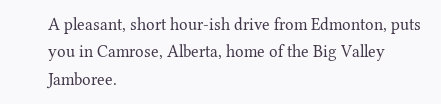A pleasant, short hour-ish drive from Edmonton, puts you in Camrose, Alberta, home of the Big Valley Jamboree.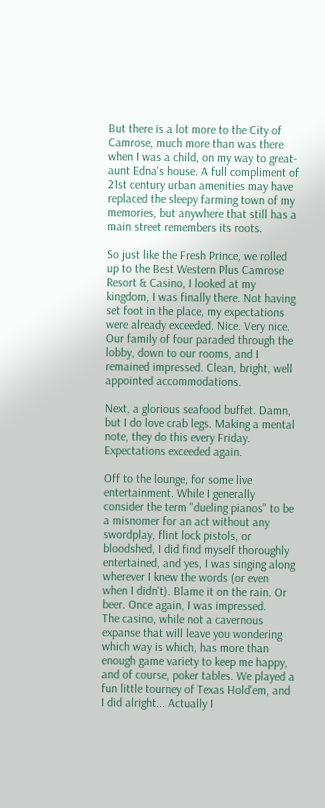But there is a lot more to the City of Camrose, much more than was there when I was a child, on my way to great-aunt Edna's house. A full compliment of 21st century urban amenities may have replaced the sleepy farming town of my memories, but anywhere that still has a main street remembers its roots.

So just like the Fresh Prince, we rolled up to the Best Western Plus Camrose Resort & Casino, I looked at my kingdom, I was finally there. Not having set foot in the place, my expectations were already exceeded. Nice. Very nice.
Our family of four paraded through the lobby, down to our rooms, and I remained impressed. Clean, bright, well appointed accommodations.

Next, a glorious seafood buffet. Damn, but I do love crab legs. Making a mental note, they do this every Friday. Expectations exceeded again.

Off to the lounge, for some live entertainment. While I generally consider the term "dueling pianos" to be a misnomer for an act without any swordplay, flint lock pistols, or bloodshed, I did find myself thoroughly entertained, and yes, I was singing along wherever I knew the words (or even when I didn't). Blame it on the rain. Or beer. Once again, I was impressed.
The casino, while not a cavernous expanse that will leave you wondering which way is which, has more than enough game variety to keep me happy, and of course, poker tables. We played a fun little tourney of Texas Hold'em, and I did alright... Actually I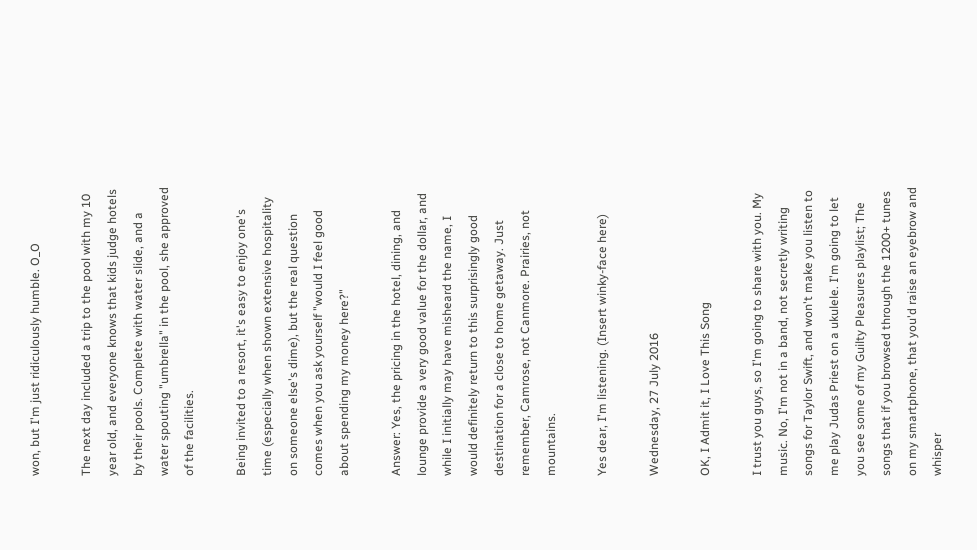won, but I'm just ridiculously humble. O_O

The next day included a trip to the pool with my 10 year old, and everyone knows that kids judge hotels by their pools. Complete with water slide, and a water spouting "umbrella" in the pool, she approved of the facilities.

Being invited to a resort, it's easy to enjoy one's time (especially when shown extensive hospitality on someone else's dime), but the real question comes when you ask yourself "would I feel good about spending my money here?"

Answer: Yes, the pricing in the hotel, dining, and lounge provide a very good value for the dollar, and while I initially may have misheard the name, I would definitely return to this surprisingly good destination for a close to home getaway. Just remember, Camrose, not Canmore. Prairies, not mountains.

Yes dear, I'm listening. (Insert winky-face here)

Wednesday, 27 July 2016

OK, I Admit it, I Love This Song

I trust you guys, so I'm going to share with you. My music. No, I'm not in a band, not secretly writing songs for Taylor Swift, and won't make you listen to me play Judas Priest on a ukulele. I'm going to let you see some of my Guilty Pleasures playlist; The songs that if you browsed through the 1200+ tunes on my smartphone, that you'd raise an eyebrow and whisper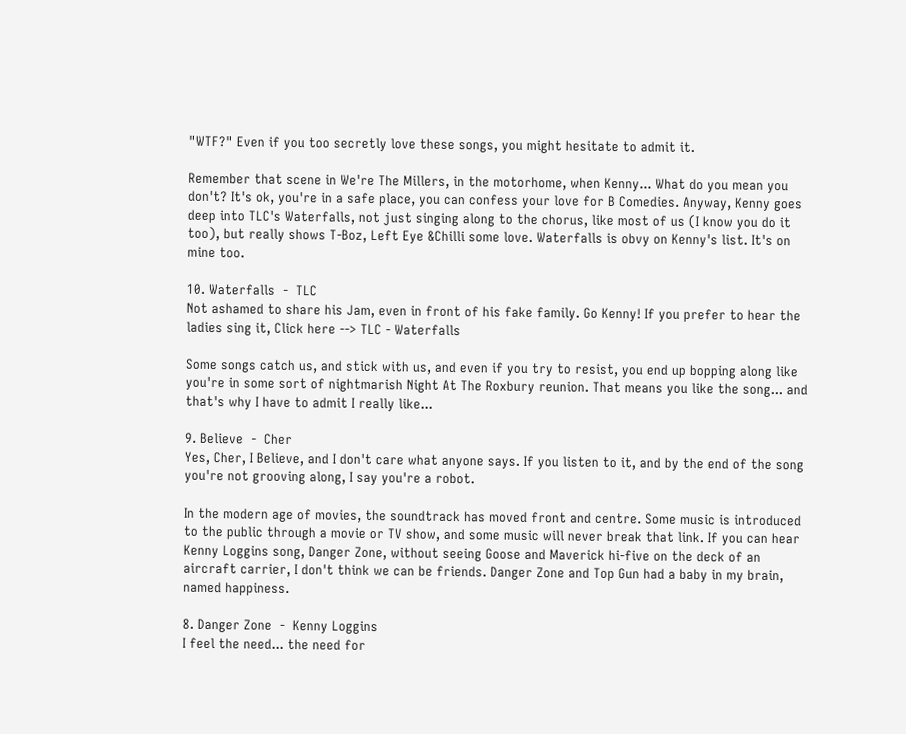"WTF?" Even if you too secretly love these songs, you might hesitate to admit it.

Remember that scene in We're The Millers, in the motorhome, when Kenny... What do you mean you don't? It's ok, you're in a safe place, you can confess your love for B Comedies. Anyway, Kenny goes deep into TLC's Waterfalls, not just singing along to the chorus, like most of us (I know you do it too), but really shows T-Boz, Left Eye &Chilli some love. Waterfalls is obvy on Kenny's list. It's on mine too.

10. Waterfalls  -  TLC
Not ashamed to share his Jam, even in front of his fake family. Go Kenny! If you prefer to hear the ladies sing it, Click here --> TLC - Waterfalls

Some songs catch us, and stick with us, and even if you try to resist, you end up bopping along like you're in some sort of nightmarish Night At The Roxbury reunion. That means you like the song... and that's why I have to admit I really like...

9. Believe  -  Cher
Yes, Cher, I Believe, and I don't care what anyone says. If you listen to it, and by the end of the song you're not grooving along, I say you're a robot.

In the modern age of movies, the soundtrack has moved front and centre. Some music is introduced to the public through a movie or TV show, and some music will never break that link. If you can hear Kenny Loggins song, Danger Zone, without seeing Goose and Maverick hi-five on the deck of an aircraft carrier, I don't think we can be friends. Danger Zone and Top Gun had a baby in my brain, named happiness.

8. Danger Zone  -  Kenny Loggins
I feel the need... the need for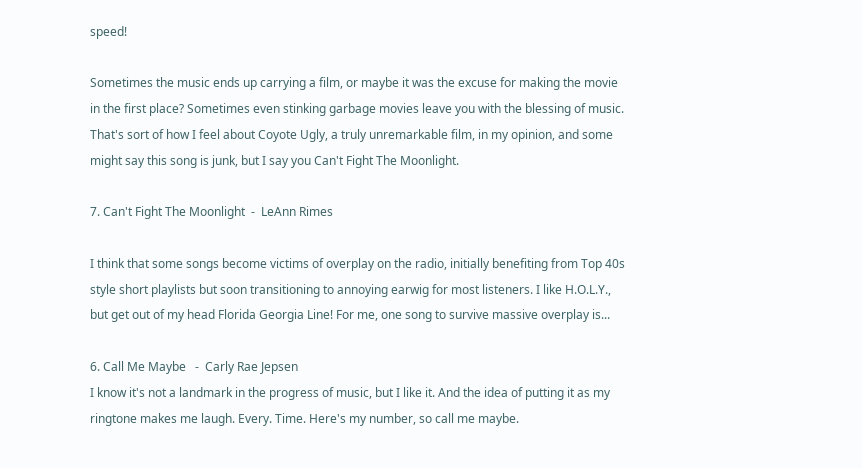speed!

Sometimes the music ends up carrying a film, or maybe it was the excuse for making the movie in the first place? Sometimes even stinking garbage movies leave you with the blessing of music. That's sort of how I feel about Coyote Ugly, a truly unremarkable film, in my opinion, and some might say this song is junk, but I say you Can't Fight The Moonlight.

7. Can't Fight The Moonlight  -  LeAnn Rimes

I think that some songs become victims of overplay on the radio, initially benefiting from Top 40s style short playlists but soon transitioning to annoying earwig for most listeners. I like H.O.L.Y., but get out of my head Florida Georgia Line! For me, one song to survive massive overplay is...

6. Call Me Maybe   -  Carly Rae Jepsen
I know it's not a landmark in the progress of music, but I like it. And the idea of putting it as my ringtone makes me laugh. Every. Time. Here's my number, so call me maybe.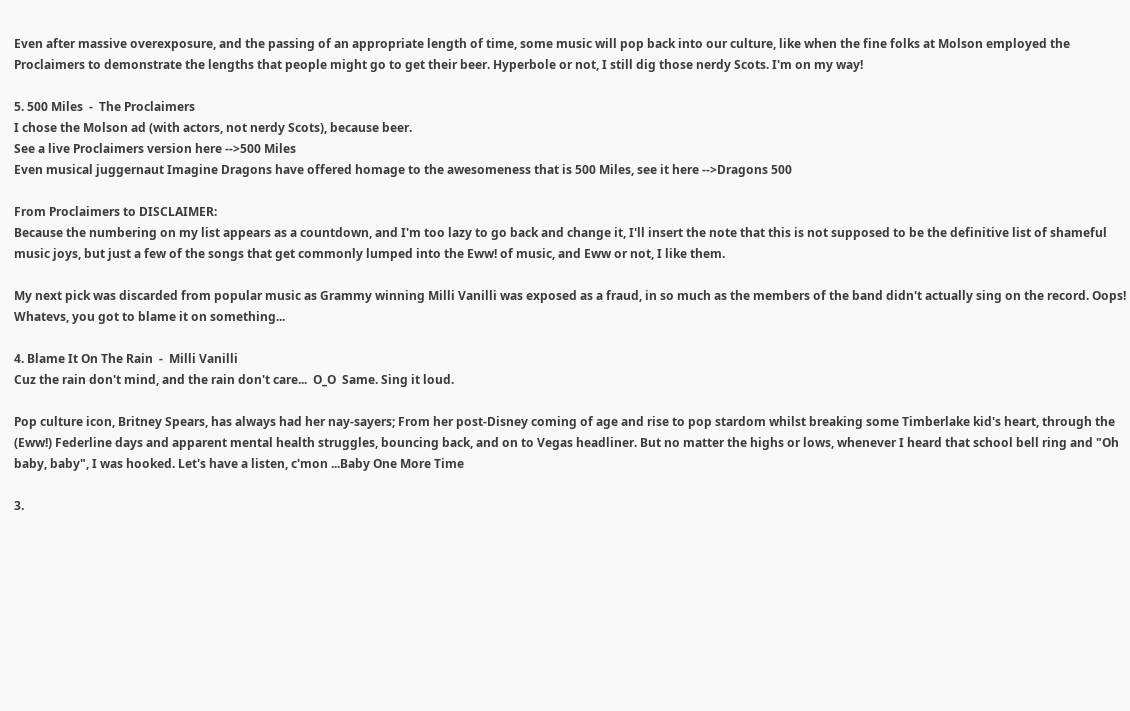Even after massive overexposure, and the passing of an appropriate length of time, some music will pop back into our culture, like when the fine folks at Molson employed the Proclaimers to demonstrate the lengths that people might go to get their beer. Hyperbole or not, I still dig those nerdy Scots. I'm on my way!

5. 500 Miles  -  The Proclaimers
I chose the Molson ad (with actors, not nerdy Scots), because beer.
See a live Proclaimers version here -->500 Miles
Even musical juggernaut Imagine Dragons have offered homage to the awesomeness that is 500 Miles, see it here -->Dragons 500

From Proclaimers to DISCLAIMER:
Because the numbering on my list appears as a countdown, and I'm too lazy to go back and change it, I'll insert the note that this is not supposed to be the definitive list of shameful music joys, but just a few of the songs that get commonly lumped into the Eww! of music, and Eww or not, I like them.

My next pick was discarded from popular music as Grammy winning Milli Vanilli was exposed as a fraud, in so much as the members of the band didn't actually sing on the record. Oops! Whatevs, you got to blame it on something...

4. Blame It On The Rain  -  Milli Vanilli
Cuz the rain don't mind, and the rain don't care...  O_O  Same. Sing it loud.

Pop culture icon, Britney Spears, has always had her nay-sayers; From her post-Disney coming of age and rise to pop stardom whilst breaking some Timberlake kid's heart, through the (Eww!) Federline days and apparent mental health struggles, bouncing back, and on to Vegas headliner. But no matter the highs or lows, whenever I heard that school bell ring and "Oh baby, baby", I was hooked. Let's have a listen, c'mon ...Baby One More Time

3.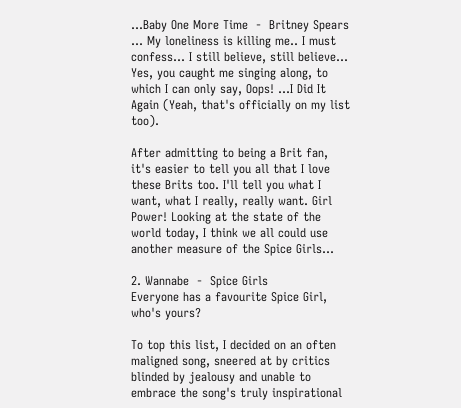...Baby One More Time  -  Britney Spears
... My loneliness is killing me.. I must confess... I still believe, still believe...
Yes, you caught me singing along, to which I can only say, Oops! ...I Did It Again (Yeah, that's officially on my list too).

After admitting to being a Brit fan, it's easier to tell you all that I love these Brits too. I'll tell you what I want, what I really, really want. Girl Power! Looking at the state of the world today, I think we all could use another measure of the Spice Girls...

2. Wannabe  -  Spice Girls
Everyone has a favourite Spice Girl, who's yours?

To top this list, I decided on an often maligned song, sneered at by critics blinded by jealousy and unable to embrace the song's truly inspirational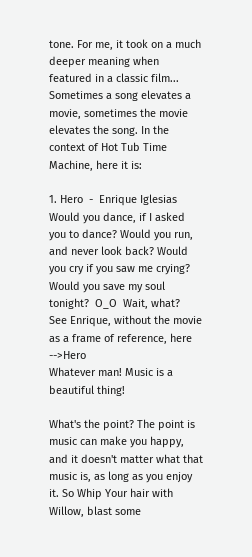tone. For me, it took on a much deeper meaning when featured in a classic film... Sometimes a song elevates a movie, sometimes the movie elevates the song. In the context of Hot Tub Time Machine, here it is:

1. Hero  -  Enrique Iglesias
Would you dance, if I asked you to dance? Would you run, and never look back? Would you cry if you saw me crying? Would you save my soul tonight?  O_O  Wait, what?
See Enrique, without the movie as a frame of reference, here -->Hero
Whatever man! Music is a beautiful thing!

What's the point? The point is music can make you happy, and it doesn't matter what that music is, as long as you enjoy it. So Whip Your hair with Willow, blast some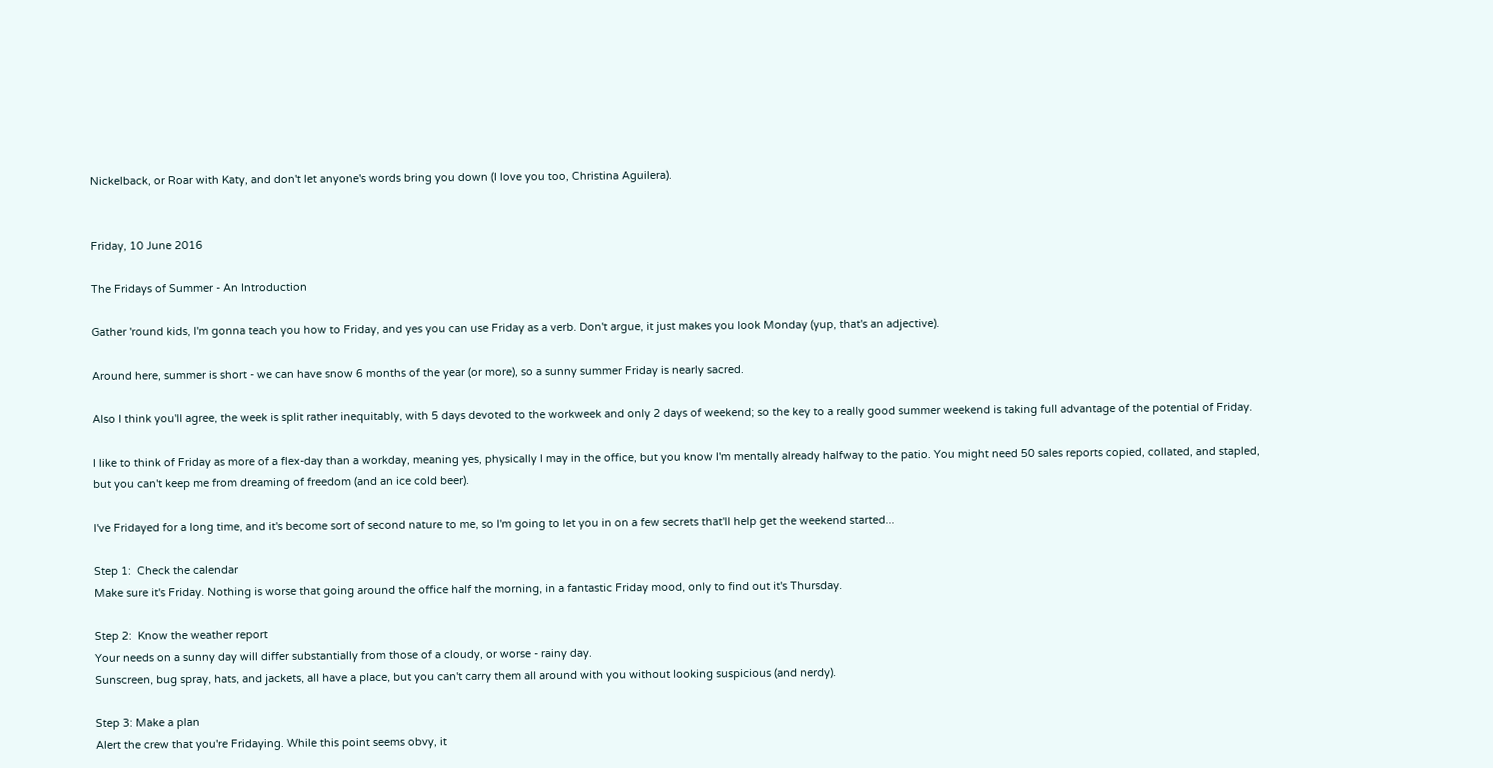Nickelback, or Roar with Katy, and don't let anyone's words bring you down (I love you too, Christina Aguilera).


Friday, 10 June 2016

The Fridays of Summer - An Introduction

Gather 'round kids, I'm gonna teach you how to Friday, and yes you can use Friday as a verb. Don't argue, it just makes you look Monday (yup, that's an adjective).

Around here, summer is short - we can have snow 6 months of the year (or more), so a sunny summer Friday is nearly sacred.

Also I think you'll agree, the week is split rather inequitably, with 5 days devoted to the workweek and only 2 days of weekend; so the key to a really good summer weekend is taking full advantage of the potential of Friday.

I like to think of Friday as more of a flex-day than a workday, meaning yes, physically I may in the office, but you know I'm mentally already halfway to the patio. You might need 50 sales reports copied, collated, and stapled, but you can't keep me from dreaming of freedom (and an ice cold beer).

I've Fridayed for a long time, and it's become sort of second nature to me, so I'm going to let you in on a few secrets that'll help get the weekend started...

Step 1:  Check the calendar
Make sure it's Friday. Nothing is worse that going around the office half the morning, in a fantastic Friday mood, only to find out it's Thursday.

Step 2:  Know the weather report
Your needs on a sunny day will differ substantially from those of a cloudy, or worse - rainy day.
Sunscreen, bug spray, hats, and jackets, all have a place, but you can't carry them all around with you without looking suspicious (and nerdy).

Step 3: Make a plan
Alert the crew that you're Fridaying. While this point seems obvy, it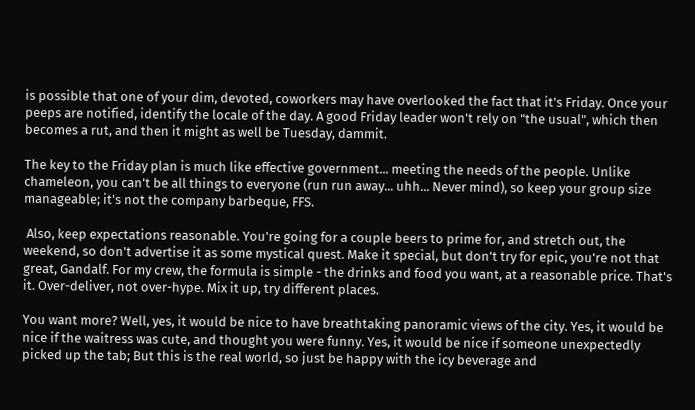is possible that one of your dim, devoted, coworkers may have overlooked the fact that it's Friday. Once your peeps are notified, identify the locale of the day. A good Friday leader won't rely on "the usual", which then becomes a rut, and then it might as well be Tuesday, dammit.

The key to the Friday plan is much like effective government... meeting the needs of the people. Unlike chameleon, you can't be all things to everyone (run run away... uhh... Never mind), so keep your group size manageable; it's not the company barbeque, FFS.

 Also, keep expectations reasonable. You're going for a couple beers to prime for, and stretch out, the weekend, so don't advertise it as some mystical quest. Make it special, but don't try for epic, you're not that great, Gandalf. For my crew, the formula is simple - the drinks and food you want, at a reasonable price. That's it. Over-deliver, not over-hype. Mix it up, try different places.

You want more? Well, yes, it would be nice to have breathtaking panoramic views of the city. Yes, it would be nice if the waitress was cute, and thought you were funny. Yes, it would be nice if someone unexpectedly picked up the tab; But this is the real world, so just be happy with the icy beverage and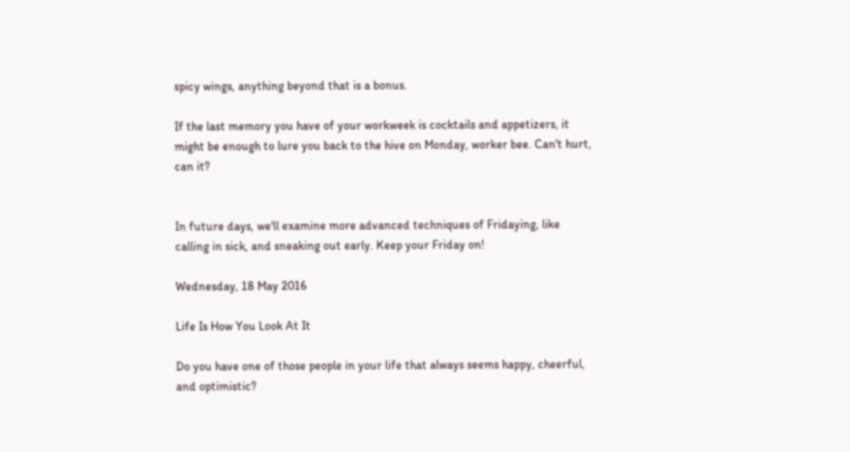spicy wings, anything beyond that is a bonus.

If the last memory you have of your workweek is cocktails and appetizers, it might be enough to lure you back to the hive on Monday, worker bee. Can't hurt, can it?


In future days, we'll examine more advanced techniques of Fridaying, like calling in sick, and sneaking out early. Keep your Friday on!

Wednesday, 18 May 2016

Life Is How You Look At It

Do you have one of those people in your life that always seems happy, cheerful, and optimistic?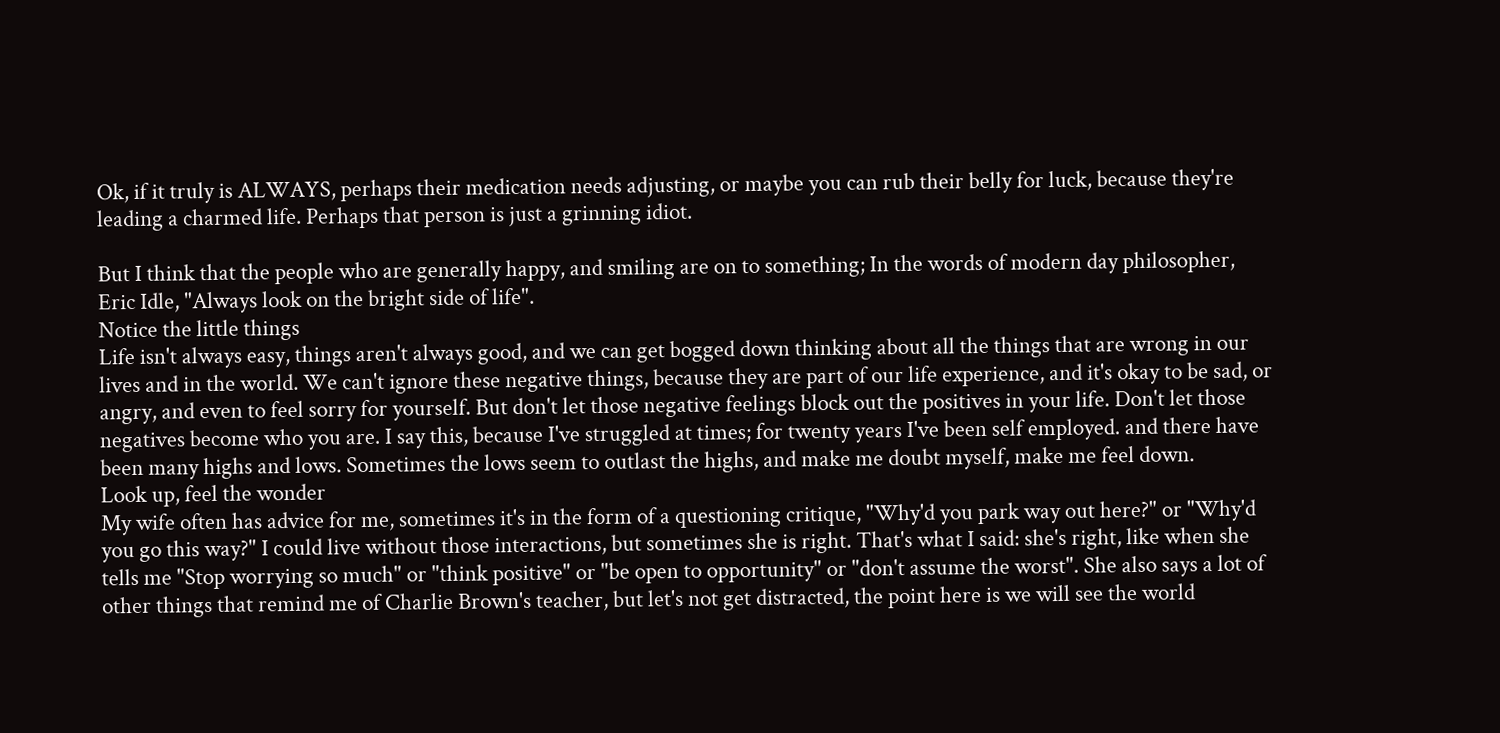Ok, if it truly is ALWAYS, perhaps their medication needs adjusting, or maybe you can rub their belly for luck, because they're leading a charmed life. Perhaps that person is just a grinning idiot.

But I think that the people who are generally happy, and smiling are on to something; In the words of modern day philosopher, Eric Idle, "Always look on the bright side of life".
Notice the little things
Life isn't always easy, things aren't always good, and we can get bogged down thinking about all the things that are wrong in our lives and in the world. We can't ignore these negative things, because they are part of our life experience, and it's okay to be sad, or angry, and even to feel sorry for yourself. But don't let those negative feelings block out the positives in your life. Don't let those negatives become who you are. I say this, because I've struggled at times; for twenty years I've been self employed. and there have been many highs and lows. Sometimes the lows seem to outlast the highs, and make me doubt myself, make me feel down.
Look up, feel the wonder
My wife often has advice for me, sometimes it's in the form of a questioning critique, "Why'd you park way out here?" or "Why'd you go this way?" I could live without those interactions, but sometimes she is right. That's what I said: she's right, like when she tells me "Stop worrying so much" or "think positive" or "be open to opportunity" or "don't assume the worst". She also says a lot of other things that remind me of Charlie Brown's teacher, but let's not get distracted, the point here is we will see the world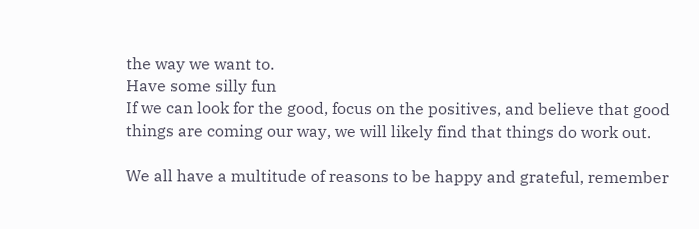the way we want to.
Have some silly fun
If we can look for the good, focus on the positives, and believe that good things are coming our way, we will likely find that things do work out.

We all have a multitude of reasons to be happy and grateful, remember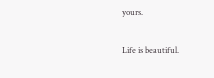yours.

Life is beautiful.